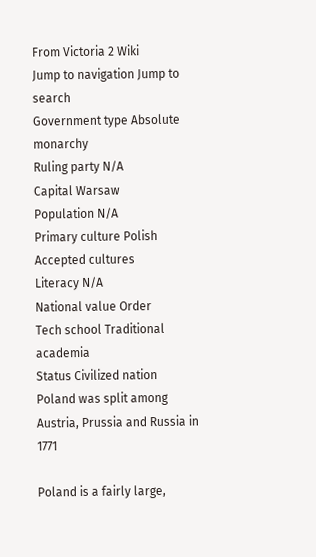From Victoria 2 Wiki
Jump to navigation Jump to search
Government type Absolute monarchy
Ruling party N/A
Capital Warsaw
Population N/A
Primary culture Polish
Accepted cultures
Literacy N/A
National value Order
Tech school Traditional academia
Status Civilized nation
Poland was split among Austria, Prussia and Russia in 1771

Poland is a fairly large,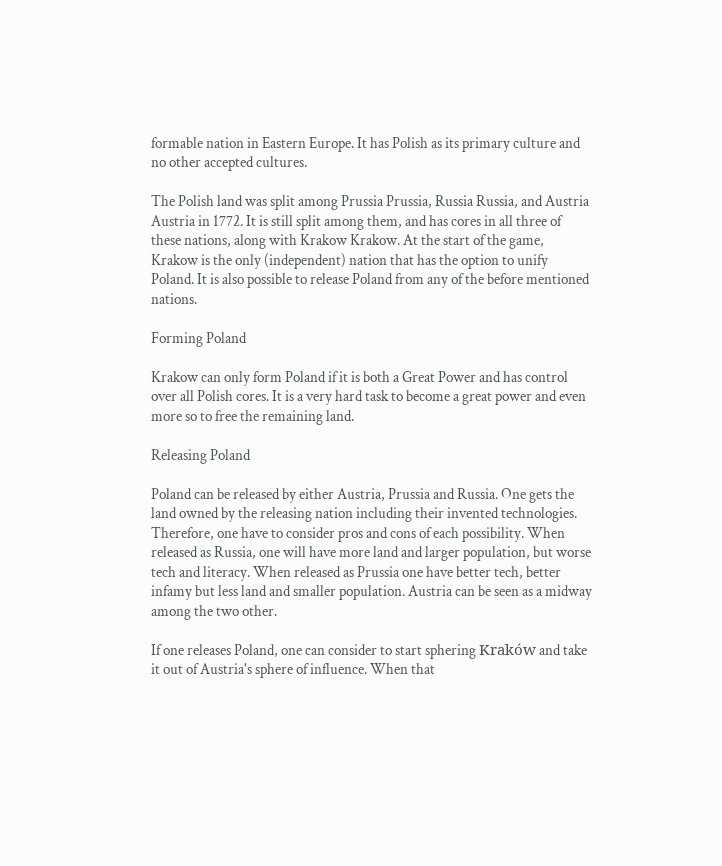formable nation in Eastern Europe. It has Polish as its primary culture and no other accepted cultures.

The Polish land was split among Prussia Prussia, Russia Russia, and Austria Austria in 1772. It is still split among them, and has cores in all three of these nations, along with Krakow Krakow. At the start of the game, Krakow is the only (independent) nation that has the option to unify Poland. It is also possible to release Poland from any of the before mentioned nations.

Forming Poland

Krakow can only form Poland if it is both a Great Power and has control over all Polish cores. It is a very hard task to become a great power and even more so to free the remaining land.

Releasing Poland

Poland can be released by either Austria, Prussia and Russia. One gets the land owned by the releasing nation including their invented technologies. Therefore, one have to consider pros and cons of each possibility. When released as Russia, one will have more land and larger population, but worse tech and literacy. When released as Prussia one have better tech, better infamy but less land and smaller population. Austria can be seen as a midway among the two other.

If one releases Poland, one can consider to start sphering Kraków and take it out of Austria's sphere of influence. When that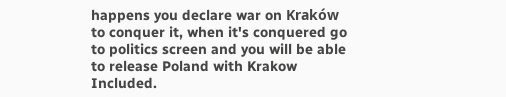happens you declare war on Kraków to conquer it, when it's conquered go to politics screen and you will be able to release Poland with Krakow Included.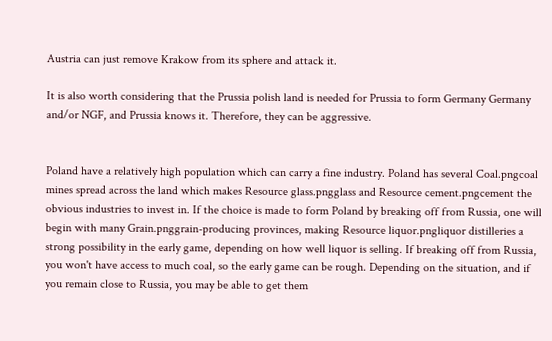Austria can just remove Krakow from its sphere and attack it.

It is also worth considering that the Prussia polish land is needed for Prussia to form Germany Germany and/or NGF, and Prussia knows it. Therefore, they can be aggressive.


Poland have a relatively high population which can carry a fine industry. Poland has several Coal.pngcoal mines spread across the land which makes Resource glass.pngglass and Resource cement.pngcement the obvious industries to invest in. If the choice is made to form Poland by breaking off from Russia, one will begin with many Grain.pnggrain-producing provinces, making Resource liquor.pngliquor distilleries a strong possibility in the early game, depending on how well liquor is selling. If breaking off from Russia, you won't have access to much coal, so the early game can be rough. Depending on the situation, and if you remain close to Russia, you may be able to get them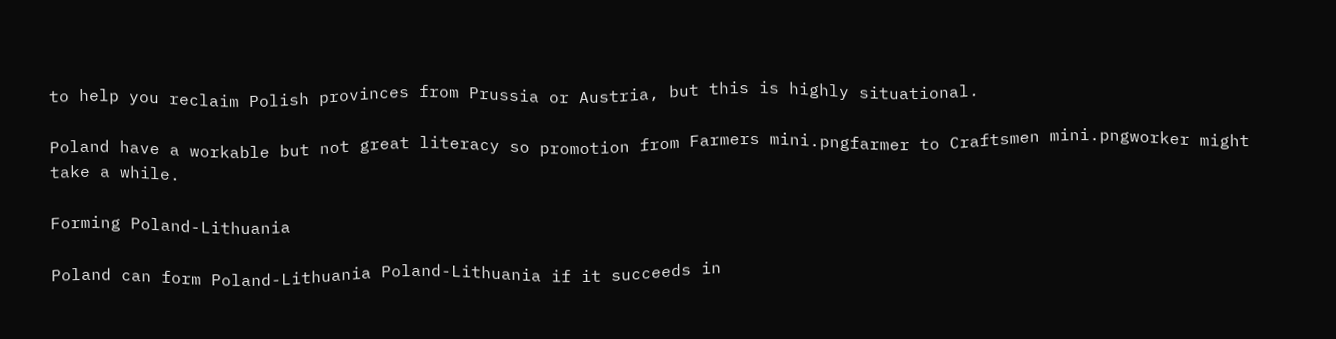to help you reclaim Polish provinces from Prussia or Austria, but this is highly situational.

Poland have a workable but not great literacy so promotion from Farmers mini.pngfarmer to Craftsmen mini.pngworker might take a while.

Forming Poland-Lithuania

Poland can form Poland-Lithuania Poland-Lithuania if it succeeds in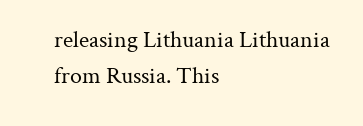releasing Lithuania Lithuania from Russia. This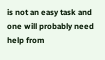is not an easy task and one will probably need help from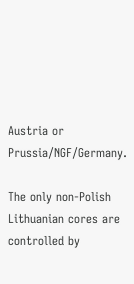Austria or Prussia/NGF/Germany.

The only non-Polish Lithuanian cores are controlled by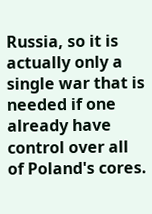Russia, so it is actually only a single war that is needed if one already have control over all of Poland's cores.